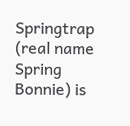Springtrap (real name Spring Bonnie) is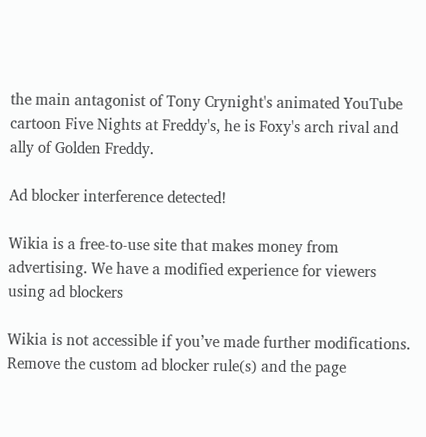the main antagonist of Tony Crynight's animated YouTube cartoon Five Nights at Freddy's, he is Foxy's arch rival and ally of Golden Freddy.

Ad blocker interference detected!

Wikia is a free-to-use site that makes money from advertising. We have a modified experience for viewers using ad blockers

Wikia is not accessible if you’ve made further modifications. Remove the custom ad blocker rule(s) and the page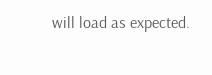will load as expected.